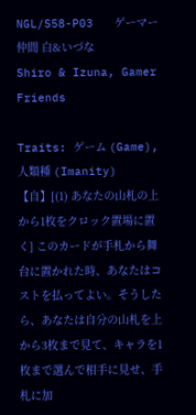NGL/S58-P03   ゲーマー仲間 白&いづな
Shiro & Izuna, Gamer Friends

Traits: ゲーム (Game), 人類種 (Imanity)
【自】[(1) あなたの山札の上から1枚をクロック置場に置く] このカードが手札から舞台に置かれた時、あなたはコストを払ってよい。そうしたら、あなたは自分の山札を上から3枚まで見て、キャラを1枚まで選んで相手に見せ、手札に加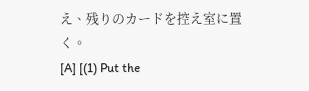え、残りのカードを控え室に置く。
[A] [(1) Put the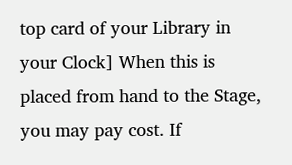top card of your Library in your Clock] When this is placed from hand to the Stage, you may pay cost. If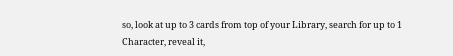so, look at up to 3 cards from top of your Library, search for up to 1 Character, reveal it,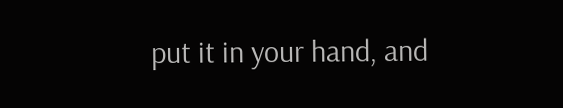put it in your hand, and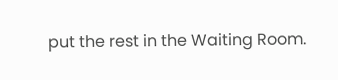put the rest in the Waiting Room.